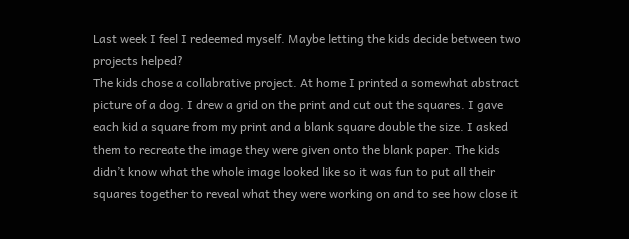Last week I feel I redeemed myself. Maybe letting the kids decide between two projects helped?
The kids chose a collabrative project. At home I printed a somewhat abstract picture of a dog. I drew a grid on the print and cut out the squares. I gave each kid a square from my print and a blank square double the size. I asked them to recreate the image they were given onto the blank paper. The kids didn’t know what the whole image looked like so it was fun to put all their squares together to reveal what they were working on and to see how close it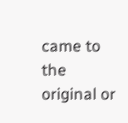came to the original or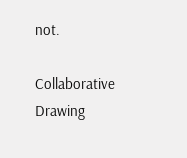not.

Collaborative Drawing